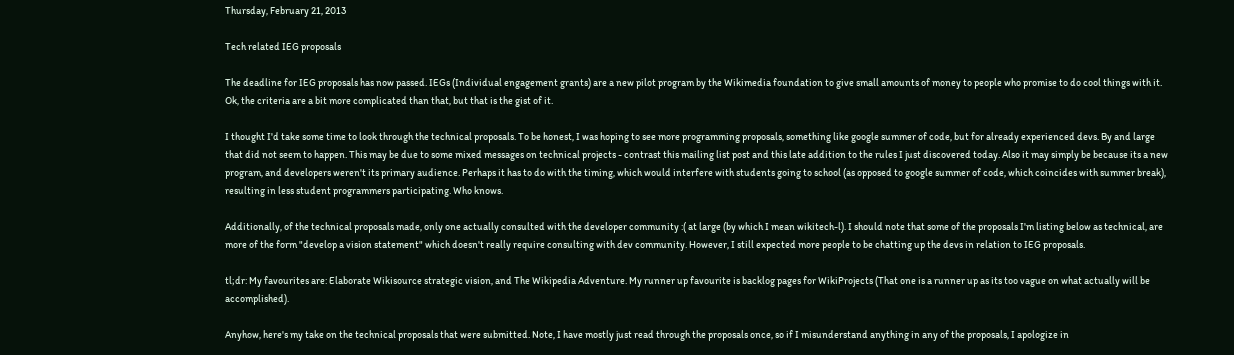Thursday, February 21, 2013

Tech related IEG proposals

The deadline for IEG proposals has now passed. IEGs (Individual engagement grants) are a new pilot program by the Wikimedia foundation to give small amounts of money to people who promise to do cool things with it. Ok, the criteria are a bit more complicated than that, but that is the gist of it.

I thought I'd take some time to look through the technical proposals. To be honest, I was hoping to see more programming proposals, something like google summer of code, but for already experienced devs. By and large that did not seem to happen. This may be due to some mixed messages on technical projects - contrast this mailing list post and this late addition to the rules I just discovered today. Also it may simply be because its a new program, and developers weren't its primary audience. Perhaps it has to do with the timing, which would interfere with students going to school (as opposed to google summer of code, which coincides with summer break), resulting in less student programmers participating. Who knows.

Additionally, of the technical proposals made, only one actually consulted with the developer community :( at large (by which I mean wikitech-l). I should note that some of the proposals I'm listing below as technical, are more of the form "develop a vision statement" which doesn't really require consulting with dev community. However, I still expected more people to be chatting up the devs in relation to IEG proposals.

tl;dr: My favourites are: Elaborate Wikisource strategic vision, and The Wikipedia Adventure. My runner up favourite is backlog pages for WikiProjects (That one is a runner up as its too vague on what actually will be accomplished).

Anyhow, here's my take on the technical proposals that were submitted. Note, I have mostly just read through the proposals once, so if I misunderstand anything in any of the proposals, I apologize in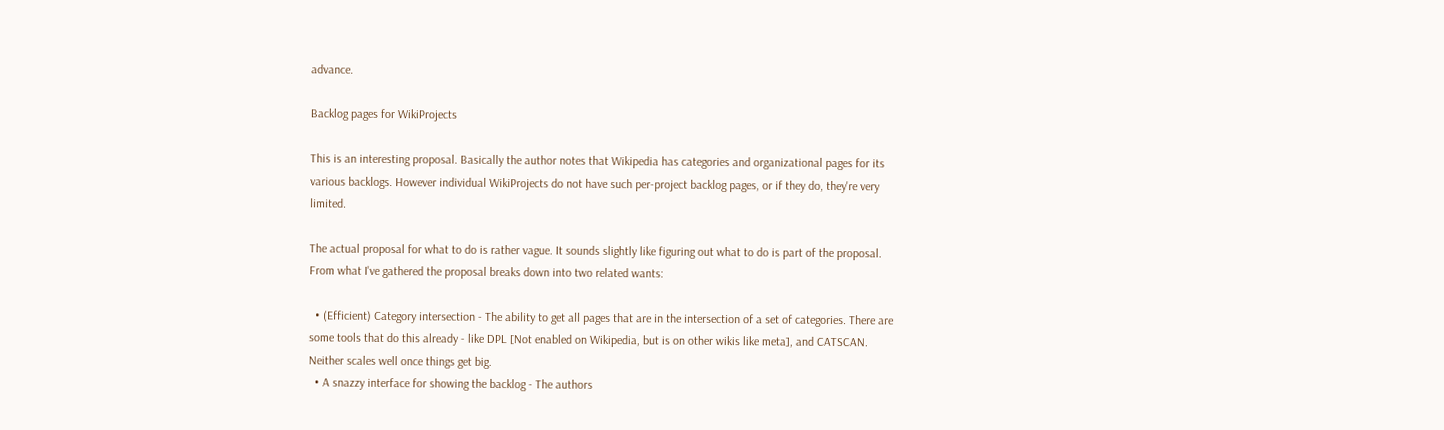advance.

Backlog pages for WikiProjects

This is an interesting proposal. Basically the author notes that Wikipedia has categories and organizational pages for its various backlogs. However individual WikiProjects do not have such per-project backlog pages, or if they do, they're very limited.

The actual proposal for what to do is rather vague. It sounds slightly like figuring out what to do is part of the proposal. From what I've gathered the proposal breaks down into two related wants:

  • (Efficient) Category intersection - The ability to get all pages that are in the intersection of a set of categories. There are some tools that do this already - like DPL [Not enabled on Wikipedia, but is on other wikis like meta], and CATSCAN. Neither scales well once things get big.
  • A snazzy interface for showing the backlog - The authors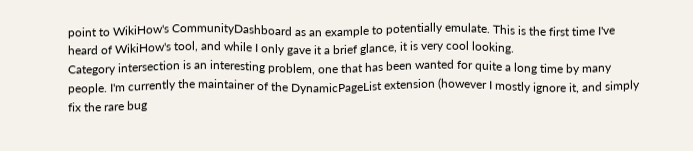point to WikiHow's CommunityDashboard as an example to potentially emulate. This is the first time I've heard of WikiHow's tool, and while I only gave it a brief glance, it is very cool looking.
Category intersection is an interesting problem, one that has been wanted for quite a long time by many people. I'm currently the maintainer of the DynamicPageList extension (however I mostly ignore it, and simply fix the rare bug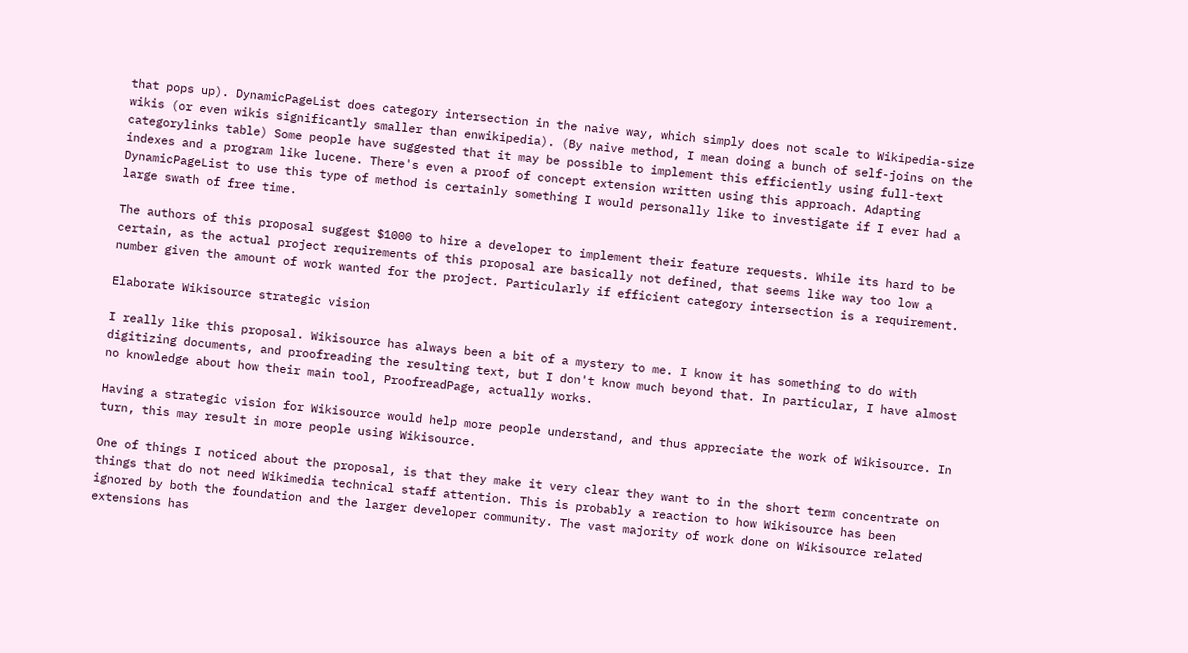that pops up). DynamicPageList does category intersection in the naive way, which simply does not scale to Wikipedia-size wikis (or even wikis significantly smaller than enwikipedia). (By naive method, I mean doing a bunch of self-joins on the categorylinks table) Some people have suggested that it may be possible to implement this efficiently using full-text indexes and a program like lucene. There's even a proof of concept extension written using this approach. Adapting DynamicPageList to use this type of method is certainly something I would personally like to investigate if I ever had a large swath of free time.

The authors of this proposal suggest $1000 to hire a developer to implement their feature requests. While its hard to be certain, as the actual project requirements of this proposal are basically not defined, that seems like way too low a number given the amount of work wanted for the project. Particularly if efficient category intersection is a requirement.

Elaborate Wikisource strategic vision

I really like this proposal. Wikisource has always been a bit of a mystery to me. I know it has something to do with digitizing documents, and proofreading the resulting text, but I don't know much beyond that. In particular, I have almost no knowledge about how their main tool, ProofreadPage, actually works.

Having a strategic vision for Wikisource would help more people understand, and thus appreciate the work of Wikisource. In turn, this may result in more people using Wikisource.

One of things I noticed about the proposal, is that they make it very clear they want to in the short term concentrate on things that do not need Wikimedia technical staff attention. This is probably a reaction to how Wikisource has been ignored by both the foundation and the larger developer community. The vast majority of work done on Wikisource related extensions has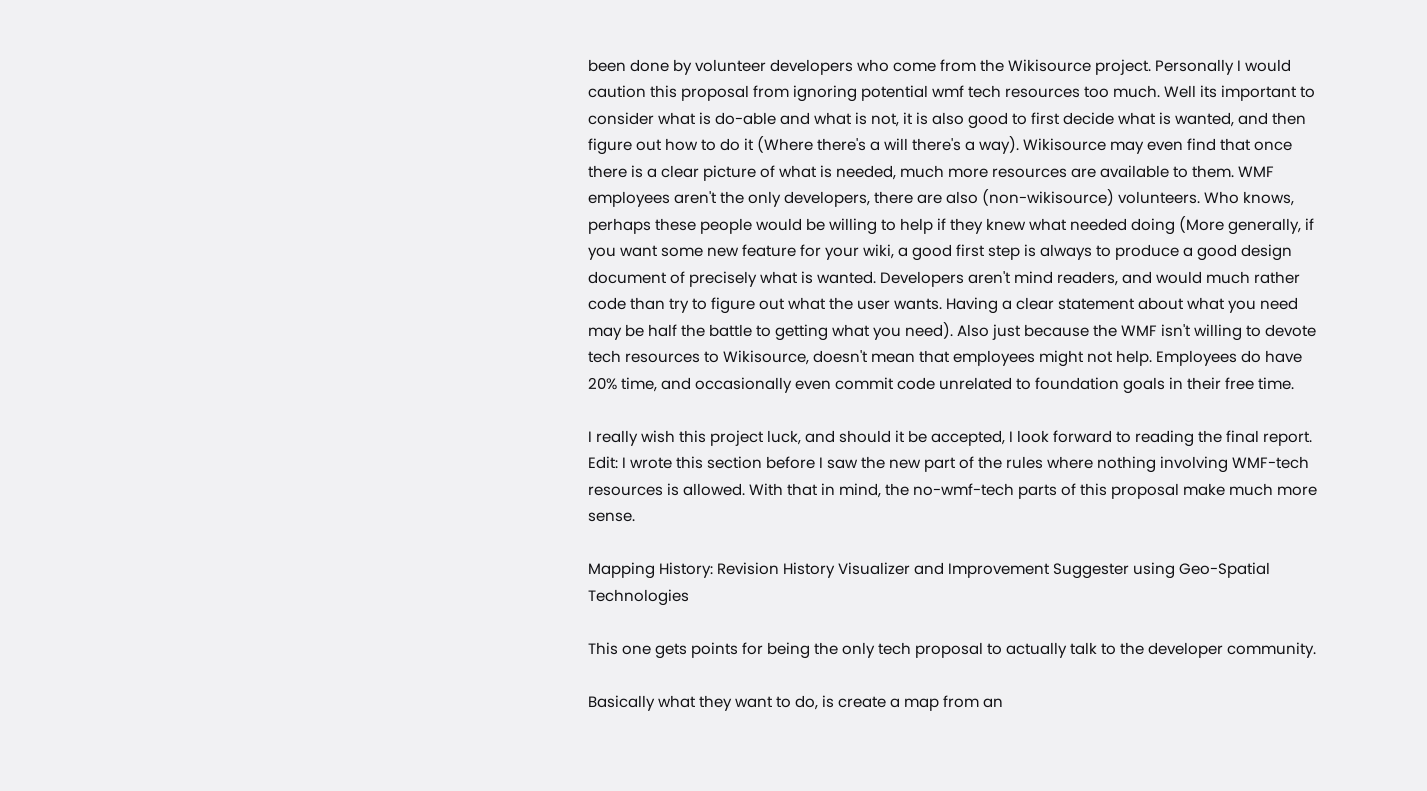been done by volunteer developers who come from the Wikisource project. Personally I would caution this proposal from ignoring potential wmf tech resources too much. Well its important to consider what is do-able and what is not, it is also good to first decide what is wanted, and then figure out how to do it (Where there's a will there's a way). Wikisource may even find that once there is a clear picture of what is needed, much more resources are available to them. WMF employees aren't the only developers, there are also (non-wikisource) volunteers. Who knows, perhaps these people would be willing to help if they knew what needed doing (More generally, if you want some new feature for your wiki, a good first step is always to produce a good design document of precisely what is wanted. Developers aren't mind readers, and would much rather code than try to figure out what the user wants. Having a clear statement about what you need may be half the battle to getting what you need). Also just because the WMF isn't willing to devote tech resources to Wikisource, doesn't mean that employees might not help. Employees do have 20% time, and occasionally even commit code unrelated to foundation goals in their free time.

I really wish this project luck, and should it be accepted, I look forward to reading the final report.
Edit: I wrote this section before I saw the new part of the rules where nothing involving WMF-tech resources is allowed. With that in mind, the no-wmf-tech parts of this proposal make much more sense.

Mapping History: Revision History Visualizer and Improvement Suggester using Geo-Spatial Technologies

This one gets points for being the only tech proposal to actually talk to the developer community.

Basically what they want to do, is create a map from an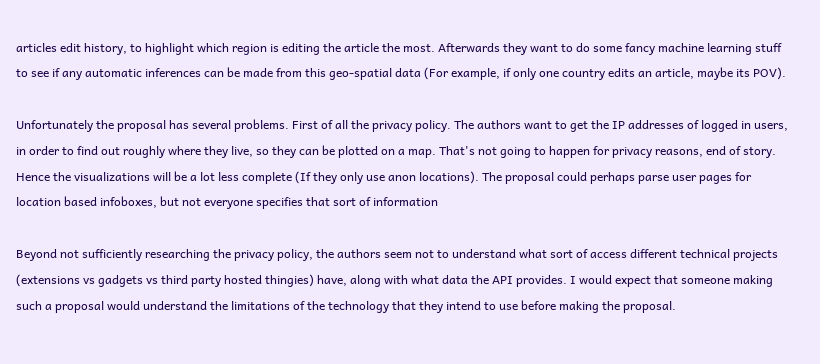articles edit history, to highlight which region is editing the article the most. Afterwards they want to do some fancy machine learning stuff to see if any automatic inferences can be made from this geo-spatial data (For example, if only one country edits an article, maybe its POV).

Unfortunately the proposal has several problems. First of all the privacy policy. The authors want to get the IP addresses of logged in users, in order to find out roughly where they live, so they can be plotted on a map. That's not going to happen for privacy reasons, end of story. Hence the visualizations will be a lot less complete (If they only use anon locations). The proposal could perhaps parse user pages for location based infoboxes, but not everyone specifies that sort of information

Beyond not sufficiently researching the privacy policy, the authors seem not to understand what sort of access different technical projects (extensions vs gadgets vs third party hosted thingies) have, along with what data the API provides. I would expect that someone making such a proposal would understand the limitations of the technology that they intend to use before making the proposal.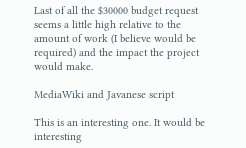Last of all the $30000 budget request seems a little high relative to the amount of work (I believe would be required) and the impact the project would make.

MediaWiki and Javanese script

This is an interesting one. It would be interesting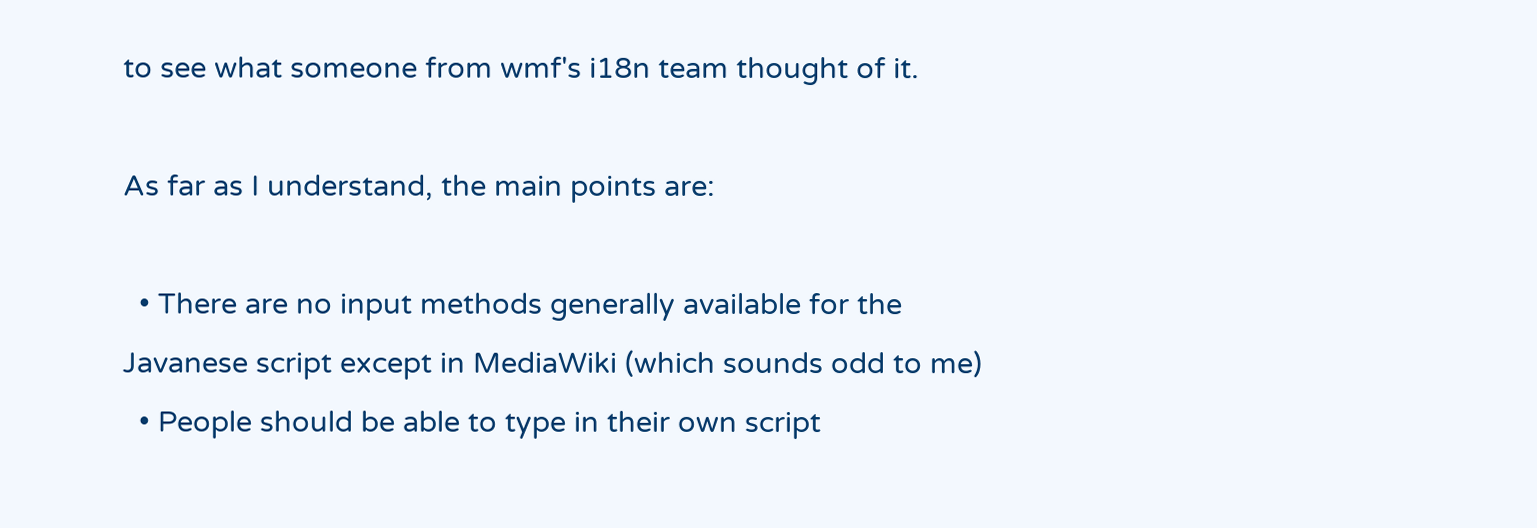to see what someone from wmf's i18n team thought of it.

As far as I understand, the main points are:

  • There are no input methods generally available for the Javanese script except in MediaWiki (which sounds odd to me)
  • People should be able to type in their own script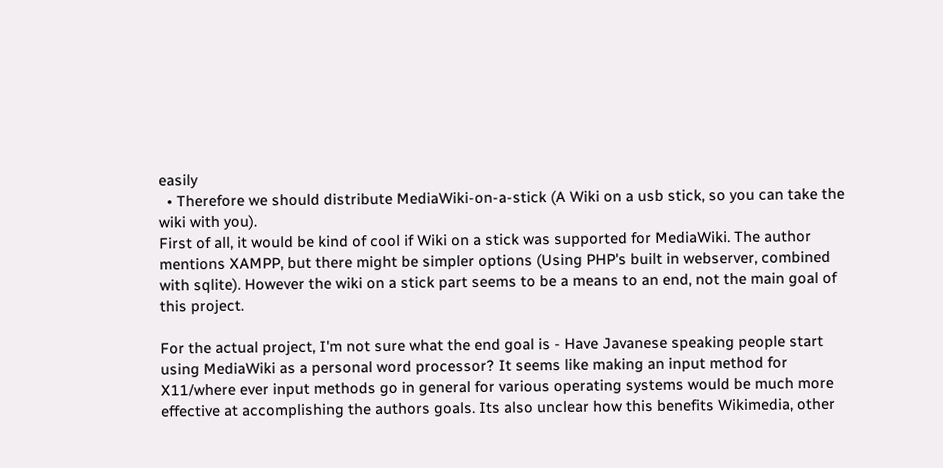easily
  • Therefore we should distribute MediaWiki-on-a-stick (A Wiki on a usb stick, so you can take the wiki with you).
First of all, it would be kind of cool if Wiki on a stick was supported for MediaWiki. The author mentions XAMPP, but there might be simpler options (Using PHP's built in webserver, combined with sqlite). However the wiki on a stick part seems to be a means to an end, not the main goal of this project.

For the actual project, I'm not sure what the end goal is - Have Javanese speaking people start using MediaWiki as a personal word processor? It seems like making an input method for X11/where ever input methods go in general for various operating systems would be much more effective at accomplishing the authors goals. Its also unclear how this benefits Wikimedia, other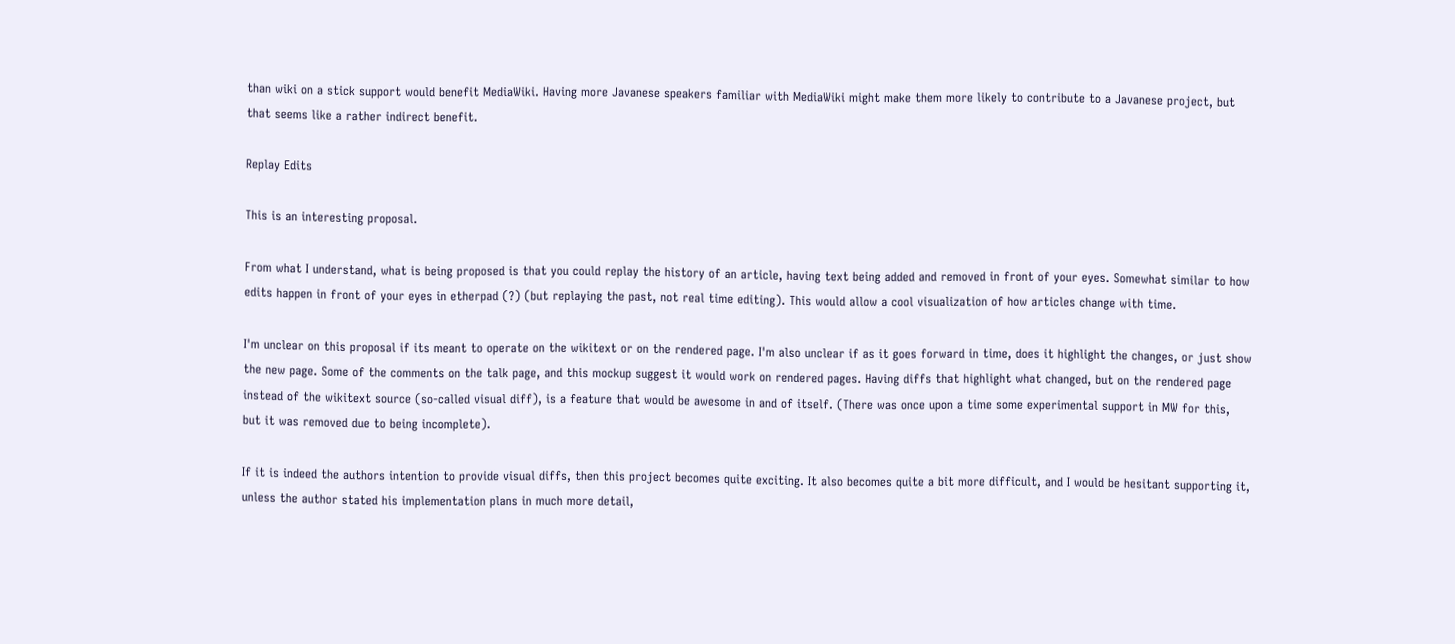than wiki on a stick support would benefit MediaWiki. Having more Javanese speakers familiar with MediaWiki might make them more likely to contribute to a Javanese project, but that seems like a rather indirect benefit.

Replay Edits

This is an interesting proposal.

From what I understand, what is being proposed is that you could replay the history of an article, having text being added and removed in front of your eyes. Somewhat similar to how edits happen in front of your eyes in etherpad (?) (but replaying the past, not real time editing). This would allow a cool visualization of how articles change with time.

I'm unclear on this proposal if its meant to operate on the wikitext or on the rendered page. I'm also unclear if as it goes forward in time, does it highlight the changes, or just show the new page. Some of the comments on the talk page, and this mockup suggest it would work on rendered pages. Having diffs that highlight what changed, but on the rendered page instead of the wikitext source (so-called visual diff), is a feature that would be awesome in and of itself. (There was once upon a time some experimental support in MW for this, but it was removed due to being incomplete).

If it is indeed the authors intention to provide visual diffs, then this project becomes quite exciting. It also becomes quite a bit more difficult, and I would be hesitant supporting it, unless the author stated his implementation plans in much more detail,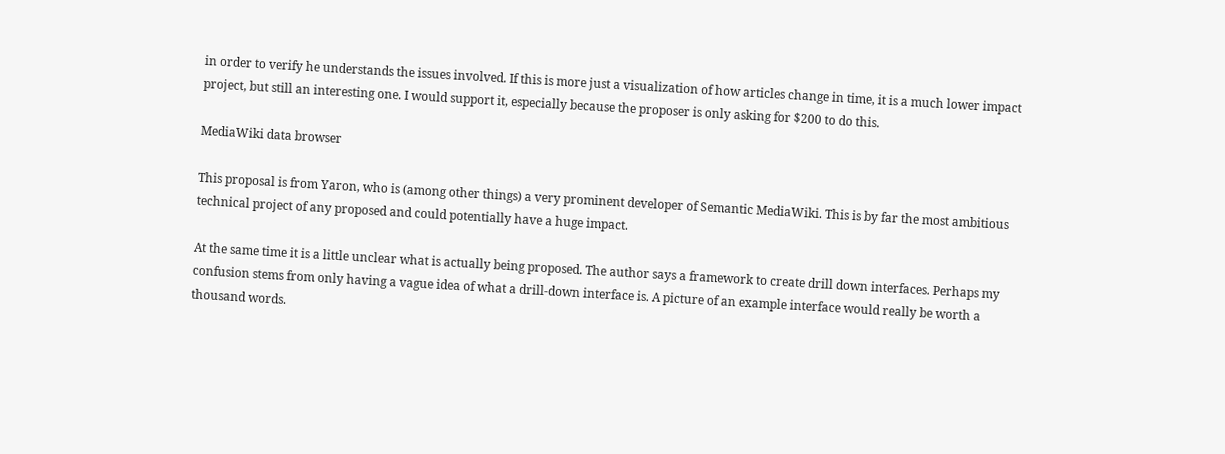in order to verify he understands the issues involved. If this is more just a visualization of how articles change in time, it is a much lower impact project, but still an interesting one. I would support it, especially because the proposer is only asking for $200 to do this.

MediaWiki data browser

This proposal is from Yaron, who is (among other things) a very prominent developer of Semantic MediaWiki. This is by far the most ambitious technical project of any proposed and could potentially have a huge impact.

At the same time it is a little unclear what is actually being proposed. The author says a framework to create drill down interfaces. Perhaps my confusion stems from only having a vague idea of what a drill-down interface is. A picture of an example interface would really be worth a thousand words.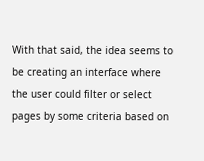With that said, the idea seems to be creating an interface where the user could filter or select pages by some criteria based on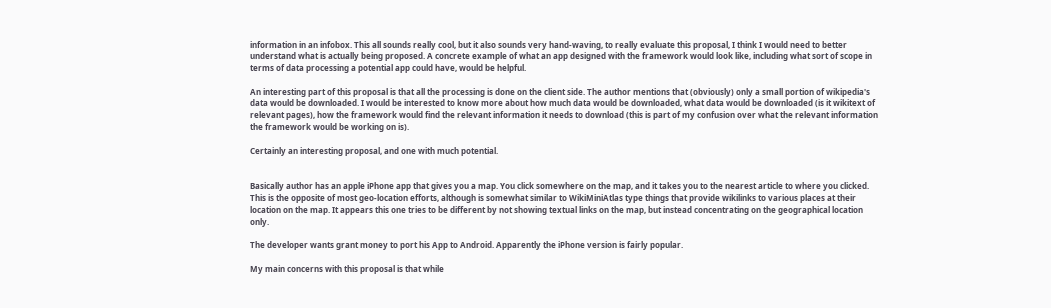information in an infobox. This all sounds really cool, but it also sounds very hand-waving, to really evaluate this proposal, I think I would need to better understand what is actually being proposed. A concrete example of what an app designed with the framework would look like, including what sort of scope in terms of data processing a potential app could have, would be helpful.

An interesting part of this proposal is that all the processing is done on the client side. The author mentions that (obviously) only a small portion of wikipedia's data would be downloaded. I would be interested to know more about how much data would be downloaded, what data would be downloaded (is it wikitext of relevant pages), how the framework would find the relevant information it needs to download (this is part of my confusion over what the relevant information the framework would be working on is).

Certainly an interesting proposal, and one with much potential.


Basically author has an apple iPhone app that gives you a map. You click somewhere on the map, and it takes you to the nearest article to where you clicked. This is the opposite of most geo-location efforts, although is somewhat similar to WikiMiniAtlas type things that provide wikilinks to various places at their location on the map. It appears this one tries to be different by not showing textual links on the map, but instead concentrating on the geographical location only.

The developer wants grant money to port his App to Android. Apparently the iPhone version is fairly popular.

My main concerns with this proposal is that while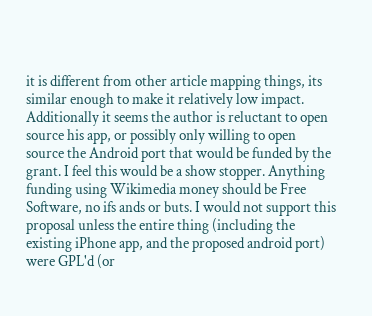it is different from other article mapping things, its similar enough to make it relatively low impact. Additionally it seems the author is reluctant to open source his app, or possibly only willing to open source the Android port that would be funded by the grant. I feel this would be a show stopper. Anything funding using Wikimedia money should be Free Software, no ifs ands or buts. I would not support this proposal unless the entire thing (including the existing iPhone app, and the proposed android port) were GPL'd (or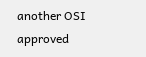another OSI approved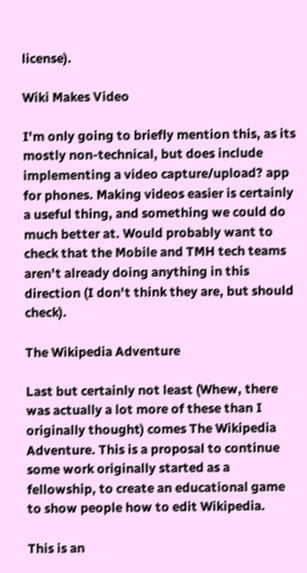license).

Wiki Makes Video

I'm only going to briefly mention this, as its mostly non-technical, but does include implementing a video capture/upload? app for phones. Making videos easier is certainly a useful thing, and something we could do much better at. Would probably want to check that the Mobile and TMH tech teams aren't already doing anything in this direction (I don't think they are, but should check).

The Wikipedia Adventure

Last but certainly not least (Whew, there was actually a lot more of these than I originally thought) comes The Wikipedia Adventure. This is a proposal to continue some work originally started as a fellowship, to create an educational game to show people how to edit Wikipedia.

This is an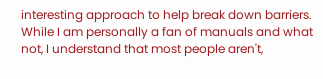interesting approach to help break down barriers. While I am personally a fan of manuals and what not, I understand that most people aren't,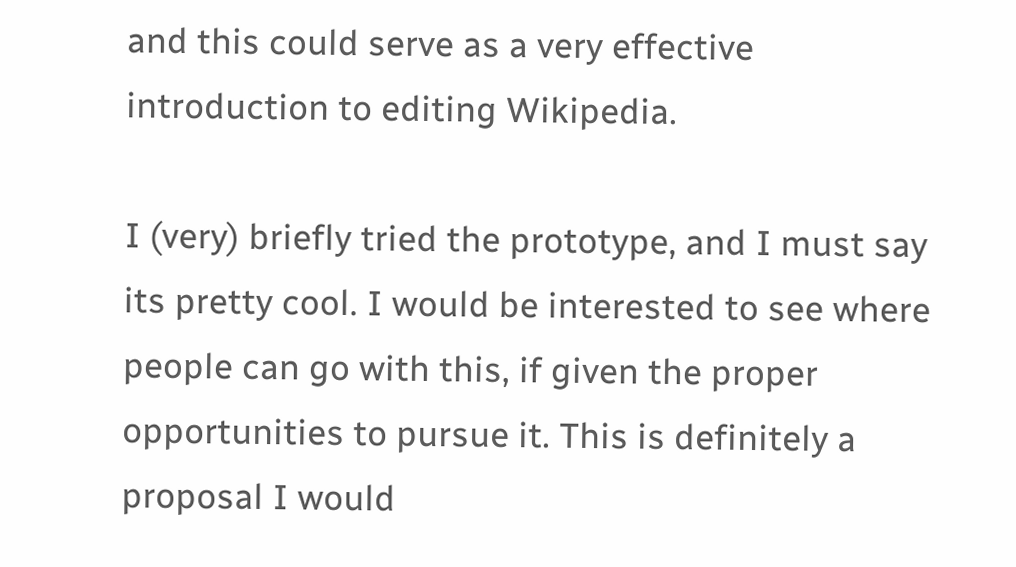and this could serve as a very effective introduction to editing Wikipedia.

I (very) briefly tried the prototype, and I must say its pretty cool. I would be interested to see where people can go with this, if given the proper opportunities to pursue it. This is definitely a proposal I would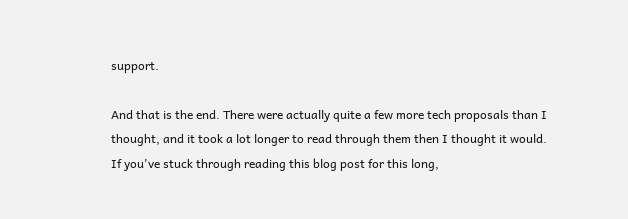support.

And that is the end. There were actually quite a few more tech proposals than I thought, and it took a lot longer to read through them then I thought it would. If you've stuck through reading this blog post for this long,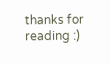thanks for reading :)